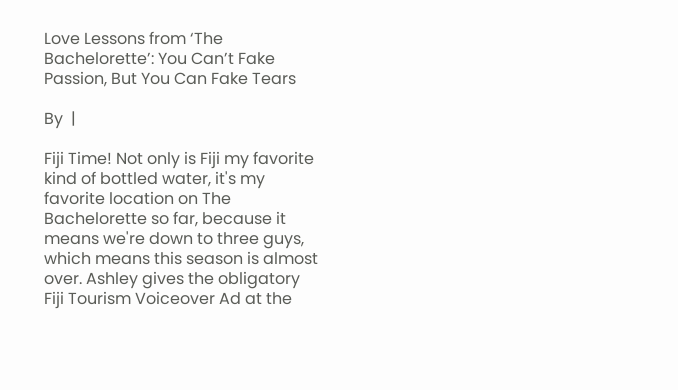Love Lessons from ‘The Bachelorette’: You Can’t Fake Passion, But You Can Fake Tears

By  |

Fiji Time! Not only is Fiji my favorite kind of bottled water, it's my favorite location on The Bachelorette so far, because it means we're down to three guys, which means this season is almost over. Ashley gives the obligatory Fiji Tourism Voiceover Ad at the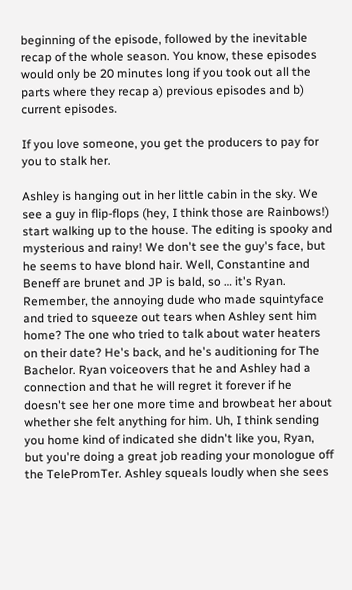beginning of the episode, followed by the inevitable recap of the whole season. You know, these episodes would only be 20 minutes long if you took out all the parts where they recap a) previous episodes and b) current episodes.

If you love someone, you get the producers to pay for you to stalk her.

Ashley is hanging out in her little cabin in the sky. We see a guy in flip-flops (hey, I think those are Rainbows!) start walking up to the house. The editing is spooky and mysterious and rainy! We don't see the guy's face, but he seems to have blond hair. Well, Constantine and Beneff are brunet and JP is bald, so … it's Ryan. Remember, the annoying dude who made squintyface and tried to squeeze out tears when Ashley sent him home? The one who tried to talk about water heaters on their date? He's back, and he's auditioning for The Bachelor. Ryan voiceovers that he and Ashley had a connection and that he will regret it forever if he doesn't see her one more time and browbeat her about whether she felt anything for him. Uh, I think sending you home kind of indicated she didn't like you, Ryan, but you're doing a great job reading your monologue off the TelePromTer. Ashley squeals loudly when she sees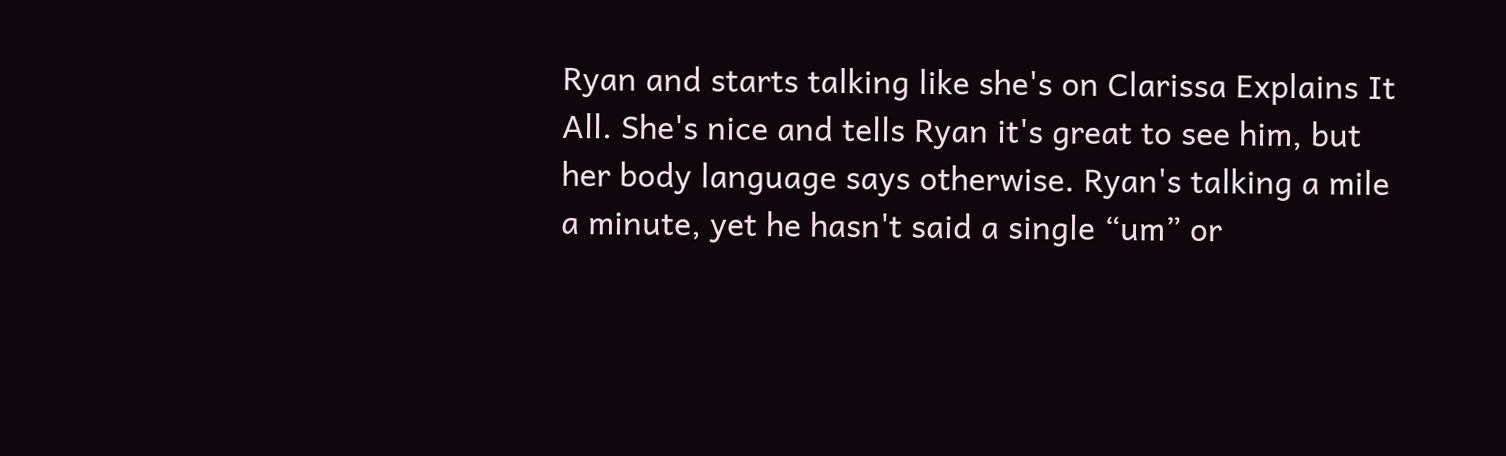Ryan and starts talking like she's on Clarissa Explains It All. She's nice and tells Ryan it's great to see him, but her body language says otherwise. Ryan's talking a mile a minute, yet he hasn't said a single “um” or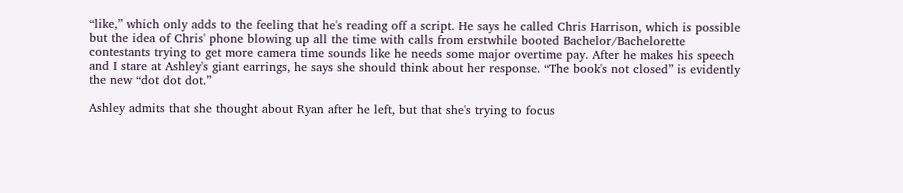“like,” which only adds to the feeling that he's reading off a script. He says he called Chris Harrison, which is possible but the idea of Chris' phone blowing up all the time with calls from erstwhile booted Bachelor/Bachelorette contestants trying to get more camera time sounds like he needs some major overtime pay. After he makes his speech and I stare at Ashley's giant earrings, he says she should think about her response. “The book's not closed” is evidently the new “dot dot dot.”

Ashley admits that she thought about Ryan after he left, but that she's trying to focus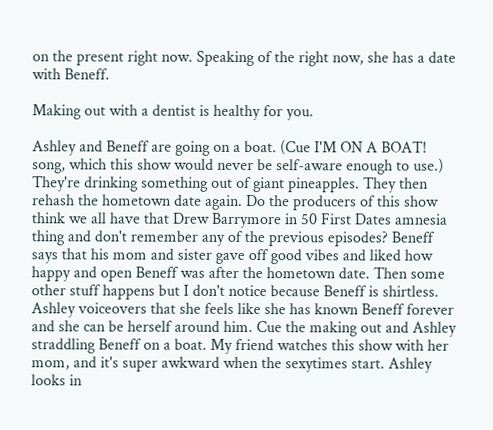on the present right now. Speaking of the right now, she has a date with Beneff.

Making out with a dentist is healthy for you.

Ashley and Beneff are going on a boat. (Cue I'M ON A BOAT! song, which this show would never be self-aware enough to use.) They're drinking something out of giant pineapples. They then rehash the hometown date again. Do the producers of this show think we all have that Drew Barrymore in 50 First Dates amnesia thing and don't remember any of the previous episodes? Beneff says that his mom and sister gave off good vibes and liked how happy and open Beneff was after the hometown date. Then some other stuff happens but I don't notice because Beneff is shirtless. Ashley voiceovers that she feels like she has known Beneff forever and she can be herself around him. Cue the making out and Ashley straddling Beneff on a boat. My friend watches this show with her mom, and it's super awkward when the sexytimes start. Ashley looks in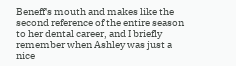Beneff's mouth and makes like the second reference of the entire season to her dental career, and I briefly remember when Ashley was just a nice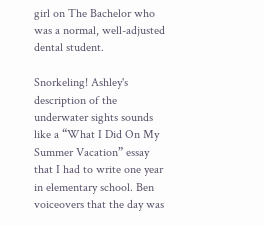girl on The Bachelor who was a normal, well-adjusted dental student.

Snorkeling! Ashley's description of the underwater sights sounds like a “What I Did On My Summer Vacation” essay that I had to write one year in elementary school. Ben voiceovers that the day was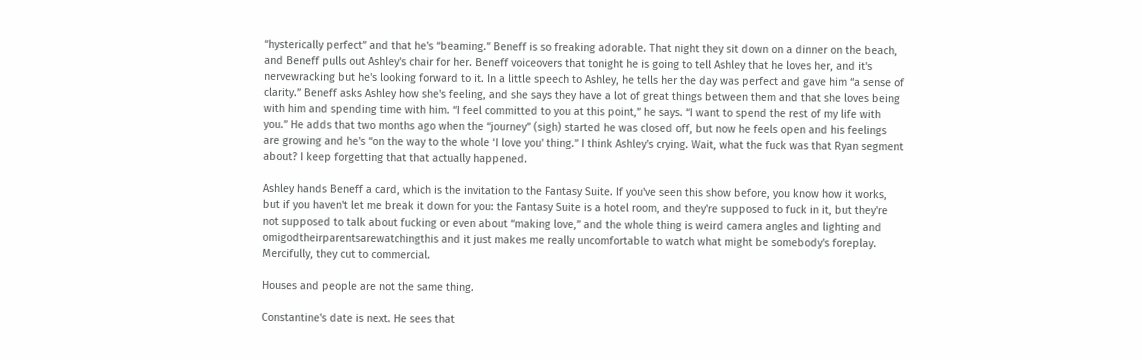“hysterically perfect” and that he's “beaming.” Beneff is so freaking adorable. That night they sit down on a dinner on the beach, and Beneff pulls out Ashley's chair for her. Beneff voiceovers that tonight he is going to tell Ashley that he loves her, and it's nervewracking but he's looking forward to it. In a little speech to Ashley, he tells her the day was perfect and gave him “a sense of clarity.” Beneff asks Ashley how she's feeling, and she says they have a lot of great things between them and that she loves being with him and spending time with him. “I feel committed to you at this point,” he says. “I want to spend the rest of my life with you.” He adds that two months ago when the “journey” (sigh) started he was closed off, but now he feels open and his feelings are growing and he's “on the way to the whole ‘I love you' thing.” I think Ashley's crying. Wait, what the fuck was that Ryan segment about? I keep forgetting that that actually happened.

Ashley hands Beneff a card, which is the invitation to the Fantasy Suite. If you've seen this show before, you know how it works, but if you haven't let me break it down for you: the Fantasy Suite is a hotel room, and they're supposed to fuck in it, but they're not supposed to talk about fucking or even about “making love,” and the whole thing is weird camera angles and lighting and omigodtheirparentsarewatchingthis and it just makes me really uncomfortable to watch what might be somebody's foreplay. Mercifully, they cut to commercial.

Houses and people are not the same thing.

Constantine's date is next. He sees that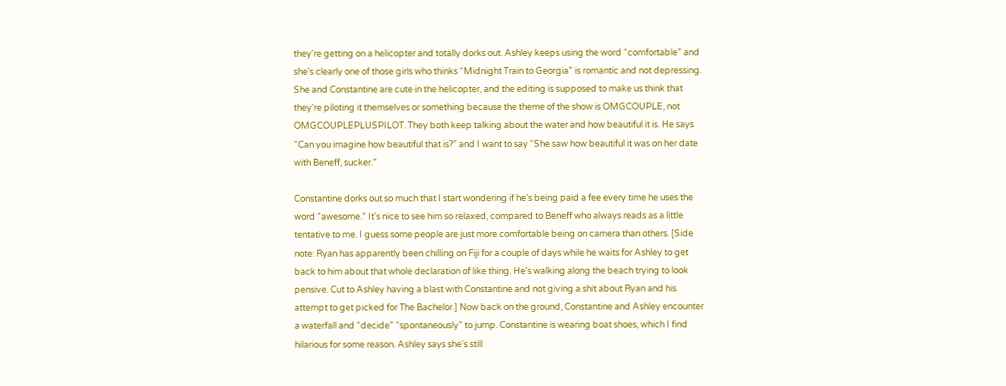they're getting on a helicopter and totally dorks out. Ashley keeps using the word “comfortable” and she's clearly one of those girls who thinks “Midnight Train to Georgia” is romantic and not depressing. She and Constantine are cute in the helicopter, and the editing is supposed to make us think that they're piloting it themselves or something because the theme of the show is OMGCOUPLE, not OMGCOUPLEPLUSPILOT. They both keep talking about the water and how beautiful it is. He says “Can you imagine how beautiful that is?” and I want to say “She saw how beautiful it was on her date with Beneff, sucker.”

Constantine dorks out so much that I start wondering if he's being paid a fee every time he uses the word “awesome.” It's nice to see him so relaxed, compared to Beneff who always reads as a little tentative to me. I guess some people are just more comfortable being on camera than others. [Side note: Ryan has apparently been chilling on Fiji for a couple of days while he waits for Ashley to get back to him about that whole declaration of like thing. He's walking along the beach trying to look pensive. Cut to Ashley having a blast with Constantine and not giving a shit about Ryan and his attempt to get picked for The Bachelor.] Now back on the ground, Constantine and Ashley encounter a waterfall and “decide” “spontaneously” to jump. Constantine is wearing boat shoes, which I find hilarious for some reason. Ashley says she's still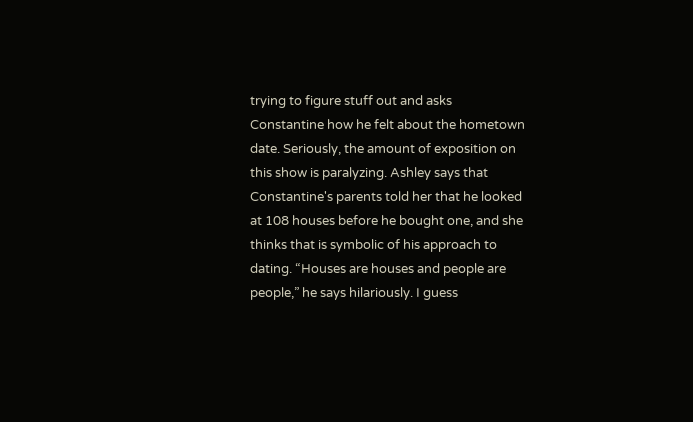trying to figure stuff out and asks Constantine how he felt about the hometown date. Seriously, the amount of exposition on this show is paralyzing. Ashley says that Constantine's parents told her that he looked at 108 houses before he bought one, and she thinks that is symbolic of his approach to dating. “Houses are houses and people are people,” he says hilariously. I guess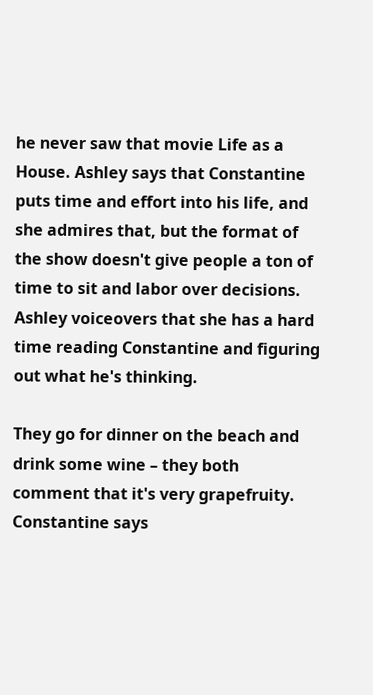he never saw that movie Life as a House. Ashley says that Constantine puts time and effort into his life, and she admires that, but the format of the show doesn't give people a ton of time to sit and labor over decisions. Ashley voiceovers that she has a hard time reading Constantine and figuring out what he's thinking.

They go for dinner on the beach and drink some wine – they both comment that it's very grapefruity. Constantine says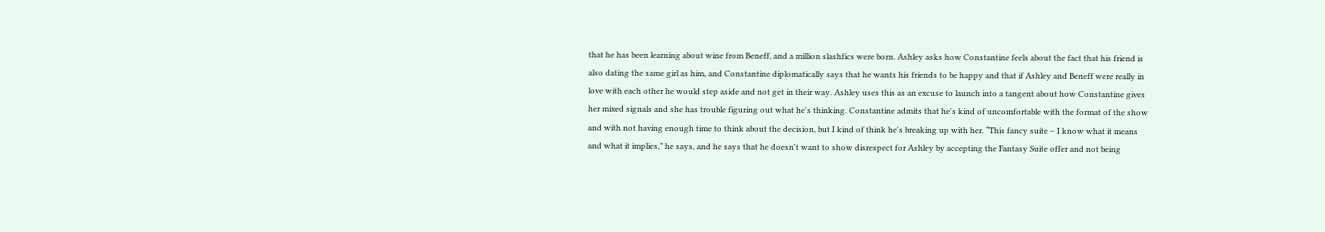that he has been learning about wine from Beneff, and a million slashfics were born. Ashley asks how Constantine feels about the fact that his friend is also dating the same girl as him, and Constantine diplomatically says that he wants his friends to be happy and that if Ashley and Beneff were really in love with each other he would step aside and not get in their way. Ashley uses this as an excuse to launch into a tangent about how Constantine gives her mixed signals and she has trouble figuring out what he's thinking. Constantine admits that he's kind of uncomfortable with the format of the show and with not having enough time to think about the decision, but I kind of think he's breaking up with her. “This fancy suite – I know what it means and what it implies,” he says, and he says that he doesn't want to show disrespect for Ashley by accepting the Fantasy Suite offer and not being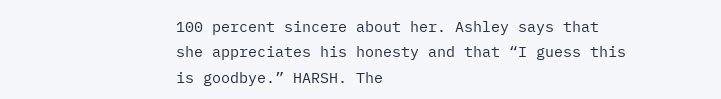100 percent sincere about her. Ashley says that she appreciates his honesty and that “I guess this is goodbye.” HARSH. The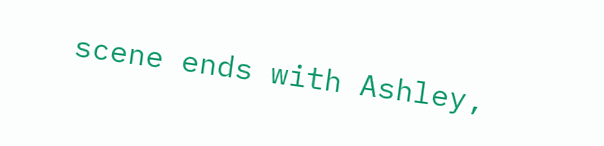scene ends with Ashley,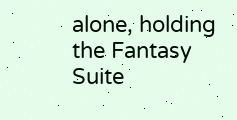alone, holding the Fantasy Suite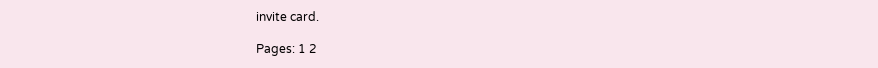invite card.

Pages: 1 2